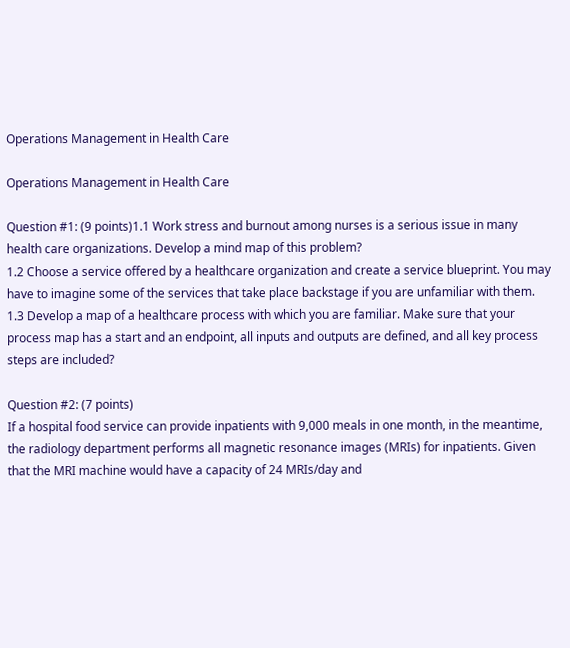Operations Management in Health Care

Operations Management in Health Care

Question #1: (9 points)1.1 Work stress and burnout among nurses is a serious issue in many health care organizations. Develop a mind map of this problem?
1.2 Choose a service offered by a healthcare organization and create a service blueprint. You may have to imagine some of the services that take place backstage if you are unfamiliar with them.
1.3 Develop a map of a healthcare process with which you are familiar. Make sure that your process map has a start and an endpoint, all inputs and outputs are defined, and all key process steps are included?

Question #2: (7 points)
If a hospital food service can provide inpatients with 9,000 meals in one month, in the meantime,
the radiology department performs all magnetic resonance images (MRIs) for inpatients. Given that the MRI machine would have a capacity of 24 MRIs/day and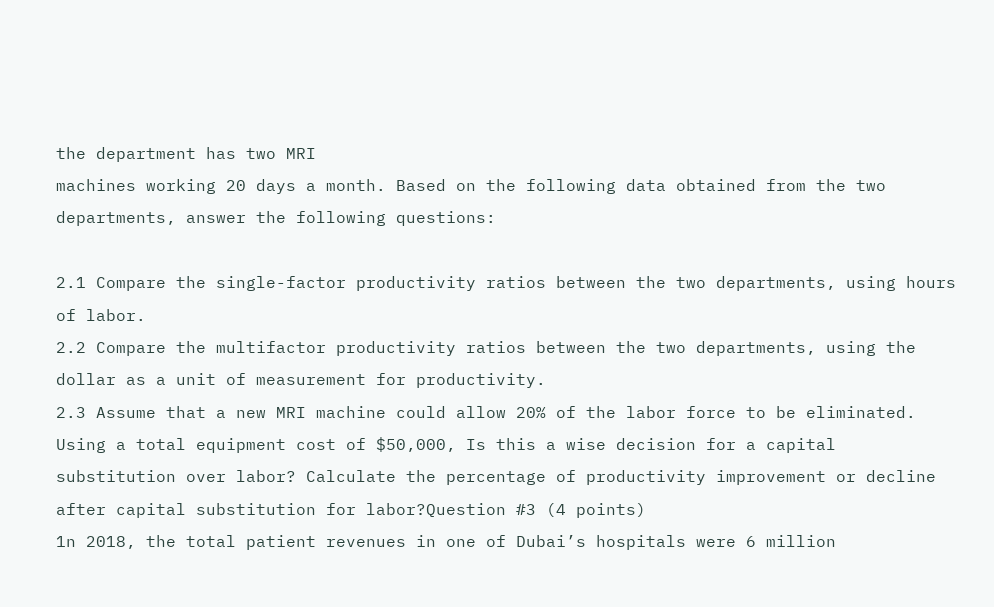the department has two MRI
machines working 20 days a month. Based on the following data obtained from the two departments, answer the following questions:

2.1 Compare the single-factor productivity ratios between the two departments, using hours of labor.
2.2 Compare the multifactor productivity ratios between the two departments, using the dollar as a unit of measurement for productivity.
2.3 Assume that a new MRI machine could allow 20% of the labor force to be eliminated. Using a total equipment cost of $50,000, Is this a wise decision for a capital substitution over labor? Calculate the percentage of productivity improvement or decline after capital substitution for labor?Question #3 (4 points)
1n 2018, the total patient revenues in one of Dubai’s hospitals were 6 million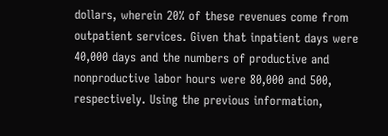dollars, wherein 20% of these revenues come from outpatient services. Given that inpatient days were 40,000 days and the numbers of productive and nonproductive labor hours were 80,000 and 500, respectively. Using the previous information,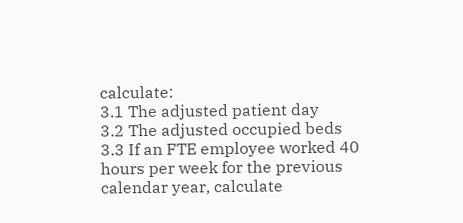calculate:
3.1 The adjusted patient day
3.2 The adjusted occupied beds
3.3 If an FTE employee worked 40 hours per week for the previous calendar year, calculate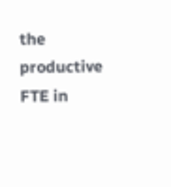the productive FTE in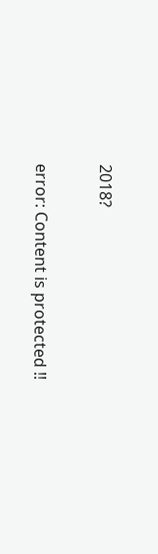2018?

error: Content is protected !!